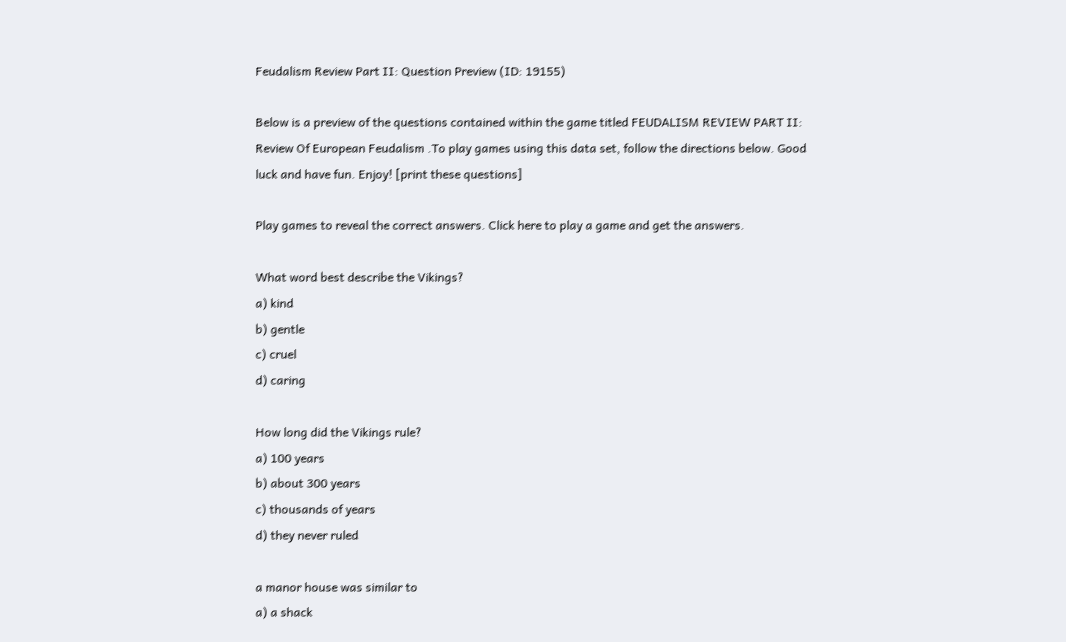Feudalism Review Part II: Question Preview (ID: 19155)

Below is a preview of the questions contained within the game titled FEUDALISM REVIEW PART II: Review Of European Feudalism .To play games using this data set, follow the directions below. Good luck and have fun. Enjoy! [print these questions]

Play games to reveal the correct answers. Click here to play a game and get the answers.

What word best describe the Vikings?
a) kind
b) gentle
c) cruel
d) caring

How long did the Vikings rule?
a) 100 years
b) about 300 years
c) thousands of years
d) they never ruled

a manor house was similar to
a) a shack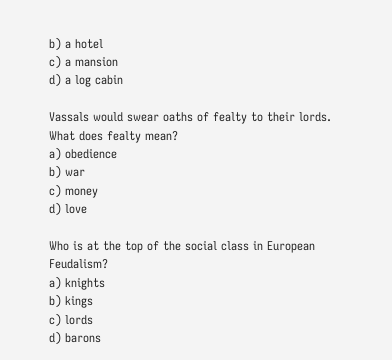b) a hotel
c) a mansion
d) a log cabin

Vassals would swear oaths of fealty to their lords. What does fealty mean?
a) obedience
b) war
c) money
d) love

Who is at the top of the social class in European Feudalism?
a) knights
b) kings
c) lords
d) barons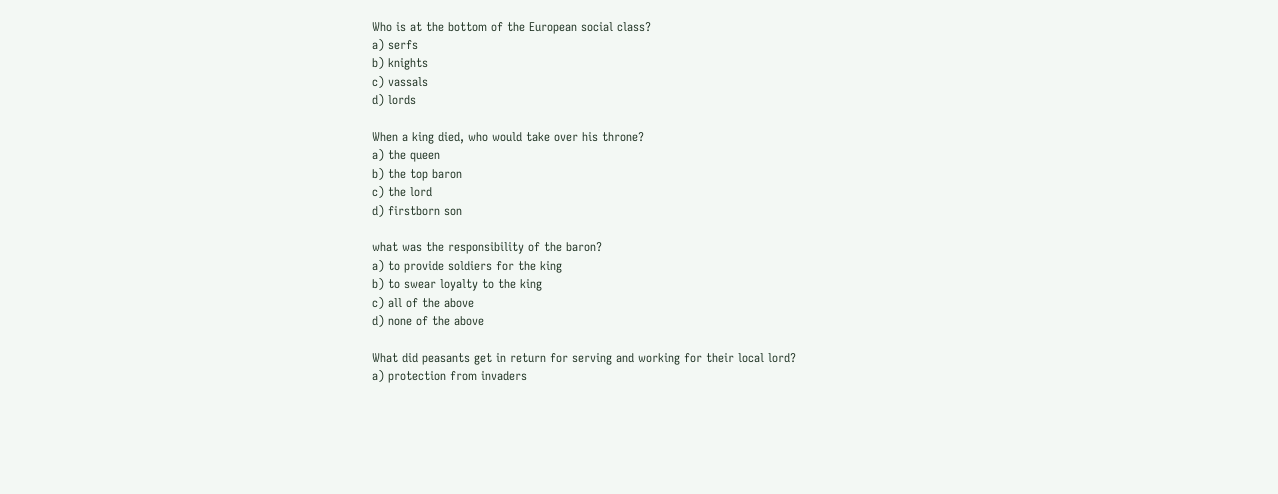Who is at the bottom of the European social class?
a) serfs
b) knights
c) vassals
d) lords

When a king died, who would take over his throne?
a) the queen
b) the top baron
c) the lord
d) firstborn son

what was the responsibility of the baron?
a) to provide soldiers for the king
b) to swear loyalty to the king
c) all of the above
d) none of the above

What did peasants get in return for serving and working for their local lord?
a) protection from invaders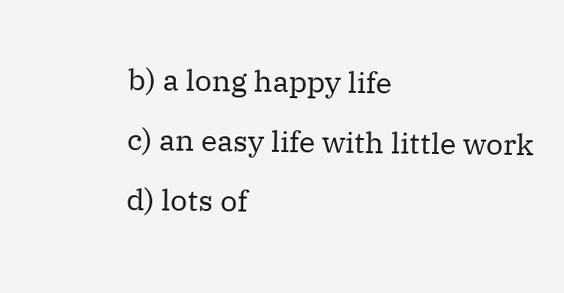b) a long happy life
c) an easy life with little work
d) lots of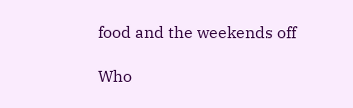food and the weekends off

Who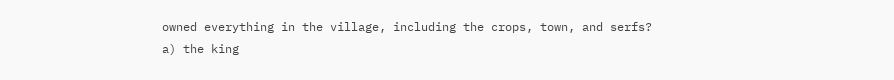owned everything in the village, including the crops, town, and serfs?
a) the king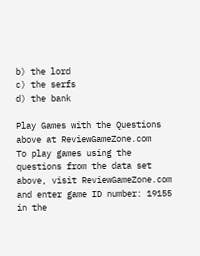b) the lord
c) the serfs
d) the bank

Play Games with the Questions above at ReviewGameZone.com
To play games using the questions from the data set above, visit ReviewGameZone.com and enter game ID number: 19155 in the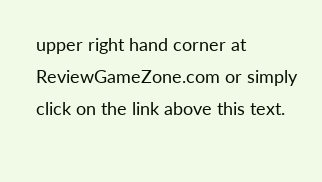upper right hand corner at ReviewGameZone.com or simply click on the link above this text.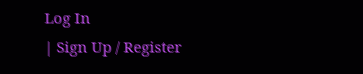Log In
| Sign Up / Register